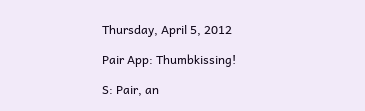Thursday, April 5, 2012

Pair App: Thumbkissing!

S: Pair, an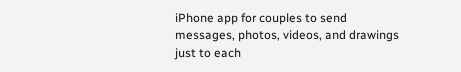iPhone app for couples to send messages, photos, videos, and drawings just to each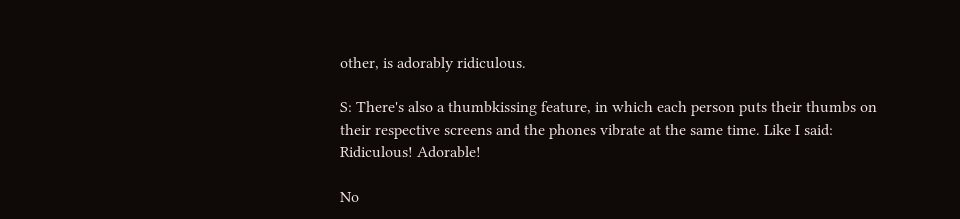other, is adorably ridiculous.

S: There's also a thumbkissing feature, in which each person puts their thumbs on their respective screens and the phones vibrate at the same time. Like I said: Ridiculous! Adorable!

No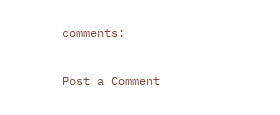comments:

Post a Comment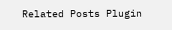Related Posts Plugin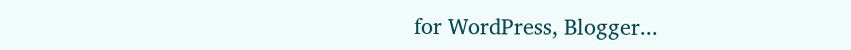for WordPress, Blogger...